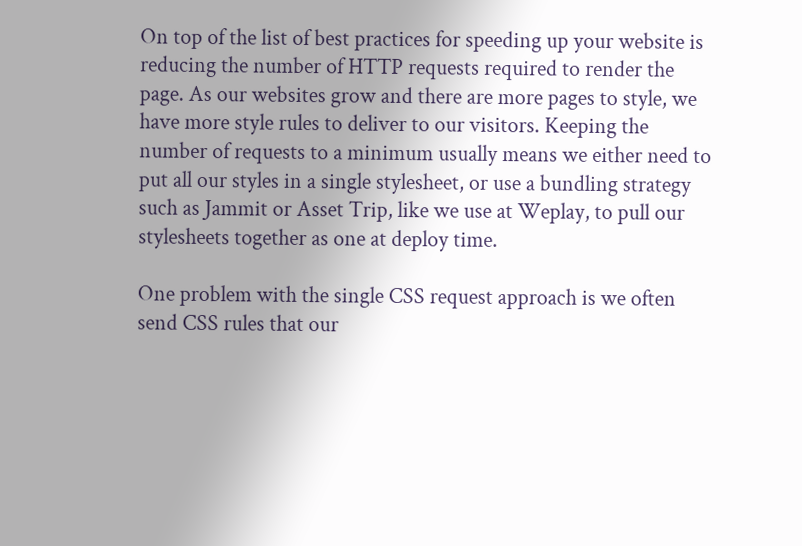On top of the list of best practices for speeding up your website is reducing the number of HTTP requests required to render the page. As our websites grow and there are more pages to style, we have more style rules to deliver to our visitors. Keeping the number of requests to a minimum usually means we either need to put all our styles in a single stylesheet, or use a bundling strategy such as Jammit or Asset Trip, like we use at Weplay, to pull our stylesheets together as one at deploy time.

One problem with the single CSS request approach is we often send CSS rules that our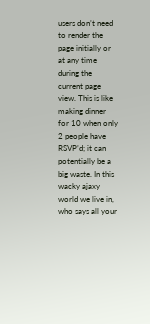users don’t need to render the page initially or at any time during the current page view. This is like making dinner for 10 when only 2 people have RSVP’d; it can potentially be a big waste. In this wacky ajaxy world we live in, who says all your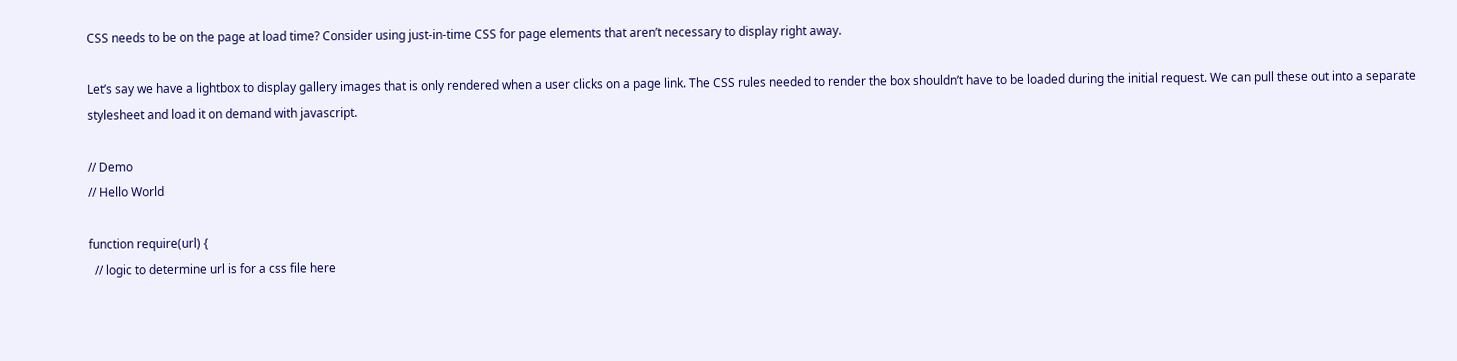CSS needs to be on the page at load time? Consider using just-in-time CSS for page elements that aren’t necessary to display right away.

Let’s say we have a lightbox to display gallery images that is only rendered when a user clicks on a page link. The CSS rules needed to render the box shouldn’t have to be loaded during the initial request. We can pull these out into a separate stylesheet and load it on demand with javascript.

// Demo
// Hello World

function require(url) {
  // logic to determine url is for a css file here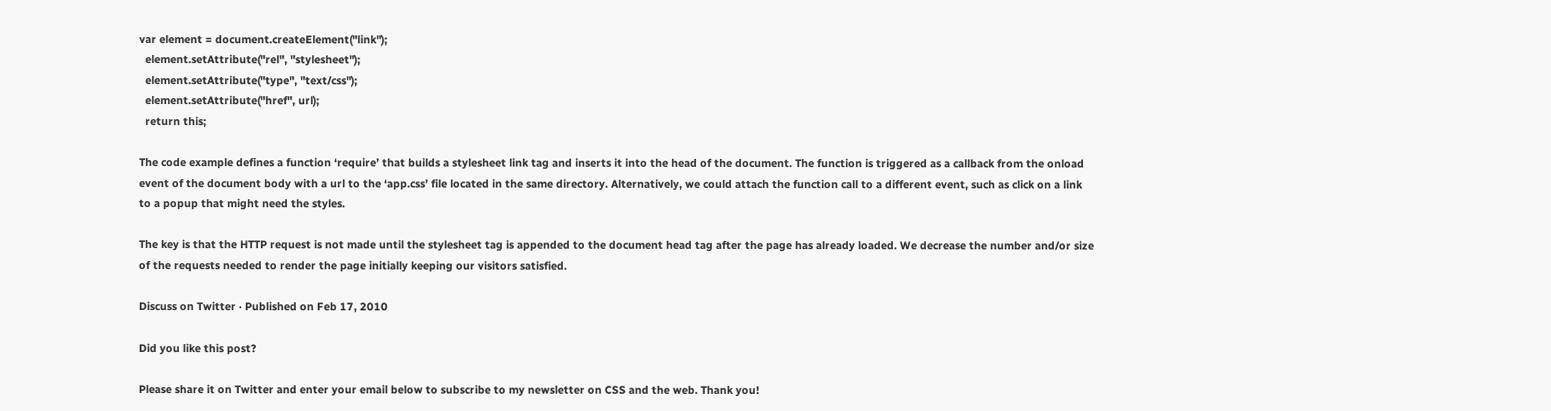var element = document.createElement("link");
  element.setAttribute("rel", "stylesheet");
  element.setAttribute("type", "text/css");
  element.setAttribute("href", url);
  return this;

The code example defines a function ‘require’ that builds a stylesheet link tag and inserts it into the head of the document. The function is triggered as a callback from the onload event of the document body with a url to the ‘app.css’ file located in the same directory. Alternatively, we could attach the function call to a different event, such as click on a link to a popup that might need the styles.

The key is that the HTTP request is not made until the stylesheet tag is appended to the document head tag after the page has already loaded. We decrease the number and/or size of the requests needed to render the page initially keeping our visitors satisfied.

Discuss on Twitter · Published on Feb 17, 2010

Did you like this post?

Please share it on Twitter and enter your email below to subscribe to my newsletter on CSS and the web. Thank you!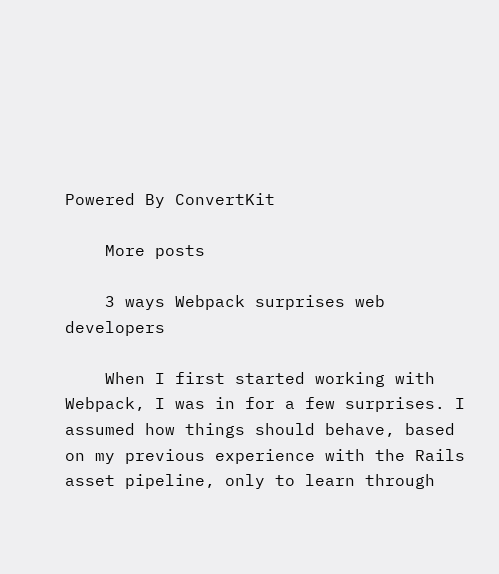Powered By ConvertKit

    More posts

    3 ways Webpack surprises web developers

    When I first started working with Webpack, I was in for a few surprises. I assumed how things should behave, based on my previous experience with the Rails asset pipeline, only to learn through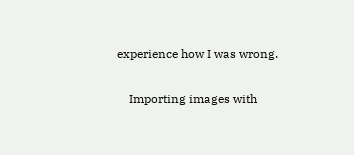experience how I was wrong.

    Importing images with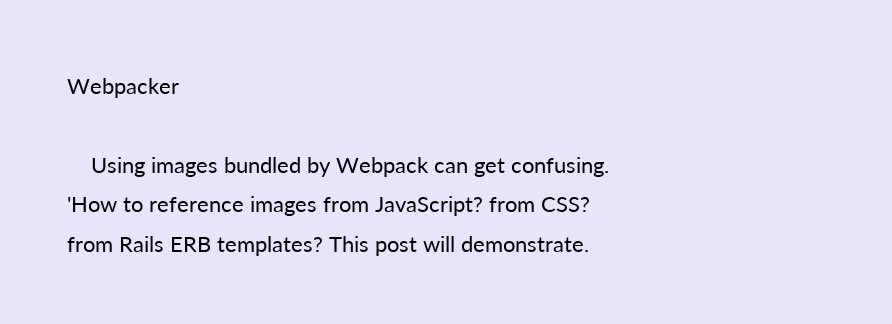Webpacker

    Using images bundled by Webpack can get confusing. 'How to reference images from JavaScript? from CSS? from Rails ERB templates? This post will demonstrate.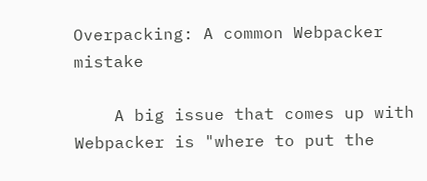Overpacking: A common Webpacker mistake

    A big issue that comes up with Webpacker is "where to put the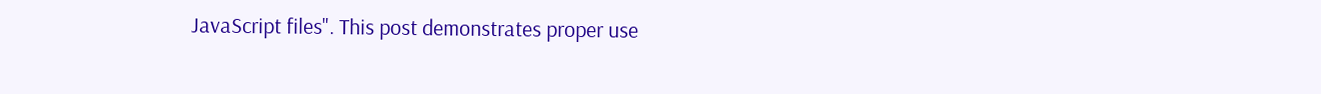JavaScript files". This post demonstrates proper use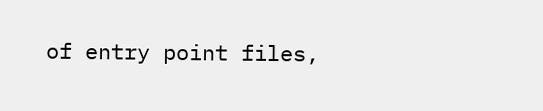of entry point files,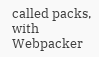called packs, with Webpacker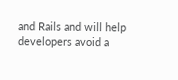and Rails and will help developers avoid a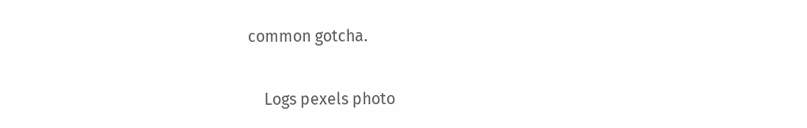common gotcha.

    Logs pexels photo